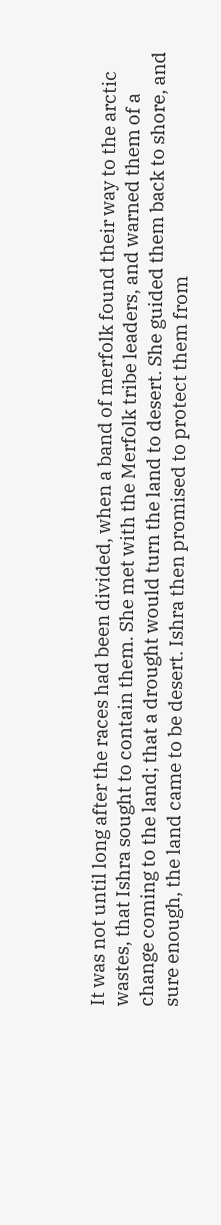It was not until long after the races had been divided, when a band of merfolk found their way to the arctic wastes, that Ishra sought to contain them. She met with the Merfolk tribe leaders, and warned them of a change coming to the land; that a drought would turn the land to desert. She guided them back to shore, and sure enough, the land came to be desert. Ishra then promised to protect them from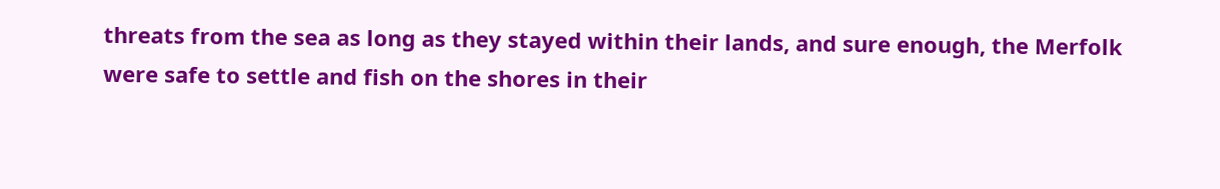threats from the sea as long as they stayed within their lands, and sure enough, the Merfolk were safe to settle and fish on the shores in their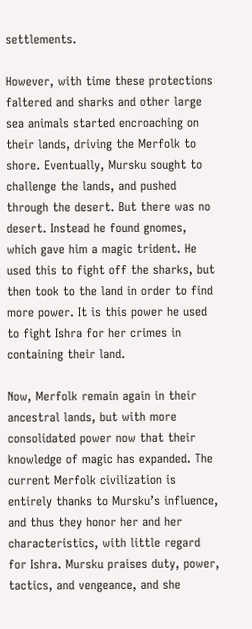settlements.

However, with time these protections faltered and sharks and other large sea animals started encroaching on their lands, driving the Merfolk to shore. Eventually, Mursku sought to challenge the lands, and pushed through the desert. But there was no desert. Instead he found gnomes, which gave him a magic trident. He used this to fight off the sharks, but then took to the land in order to find more power. It is this power he used to fight Ishra for her crimes in containing their land.

Now, Merfolk remain again in their ancestral lands, but with more consolidated power now that their knowledge of magic has expanded. The current Merfolk civilization is entirely thanks to Mursku’s influence, and thus they honor her and her characteristics, with little regard for Ishra. Mursku praises duty, power, tactics, and vengeance, and she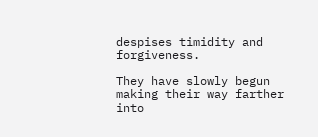despises timidity and forgiveness.

They have slowly begun making their way farther into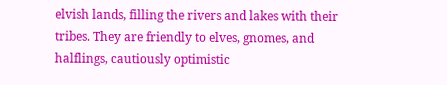elvish lands, filling the rivers and lakes with their tribes. They are friendly to elves, gnomes, and halflings, cautiously optimistic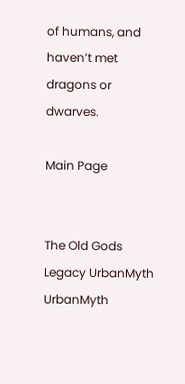of humans, and haven’t met dragons or dwarves.

Main Page


The Old Gods Legacy UrbanMyth UrbanMyth